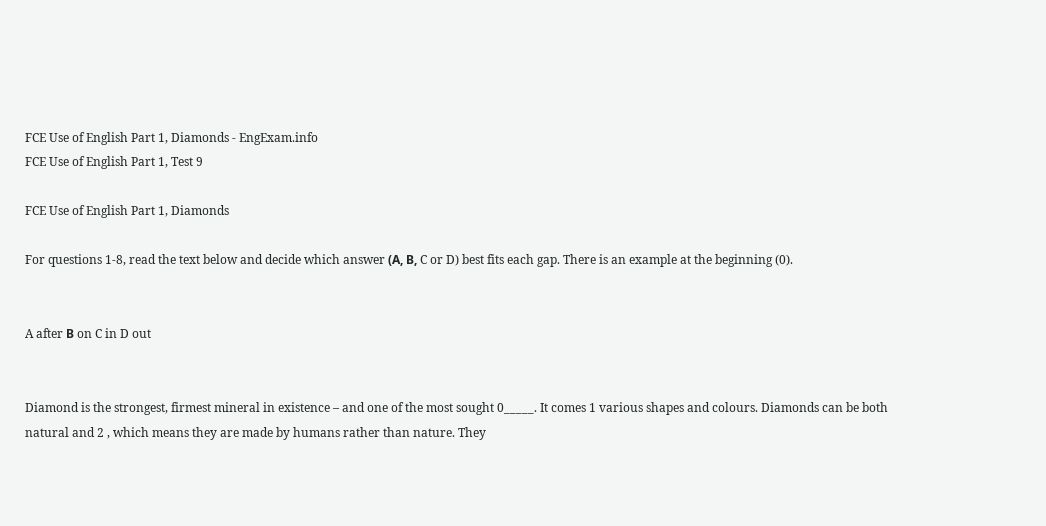FCE Use of English Part 1, Diamonds - EngExam.info
FCE Use of English Part 1, Test 9

FCE Use of English Part 1, Diamonds

For questions 1-8, read the text below and decide which answer (А, В, C or D) best fits each gap. There is an example at the beginning (0).


A after В on C in D out


Diamond is the strongest, firmest mineral in existence – and one of the most sought 0_____. It comes 1 various shapes and colours. Diamonds can be both natural and 2 , which means they are made by humans rather than nature. They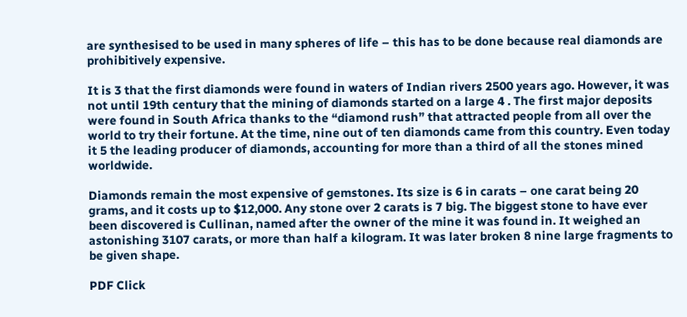are synthesised to be used in many spheres of life – this has to be done because real diamonds are prohibitively expensive.

It is 3 that the first diamonds were found in waters of Indian rivers 2500 years ago. However, it was not until 19th century that the mining of diamonds started on a large 4 . The first major deposits were found in South Africa thanks to the “diamond rush” that attracted people from all over the world to try their fortune. At the time, nine out of ten diamonds came from this country. Even today it 5 the leading producer of diamonds, accounting for more than a third of all the stones mined worldwide.

Diamonds remain the most expensive of gemstones. Its size is 6 in carats – one carat being 20 grams, and it costs up to $12,000. Any stone over 2 carats is 7 big. The biggest stone to have ever been discovered is Cullinan, named after the owner of the mine it was found in. It weighed an astonishing 3107 carats, or more than half a kilogram. It was later broken 8 nine large fragments to be given shape.

PDF Click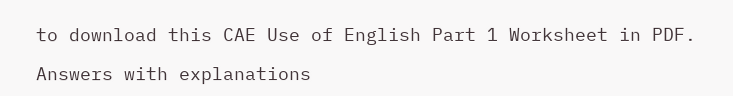to download this CAE Use of English Part 1 Worksheet in PDF.

Answers with explanations